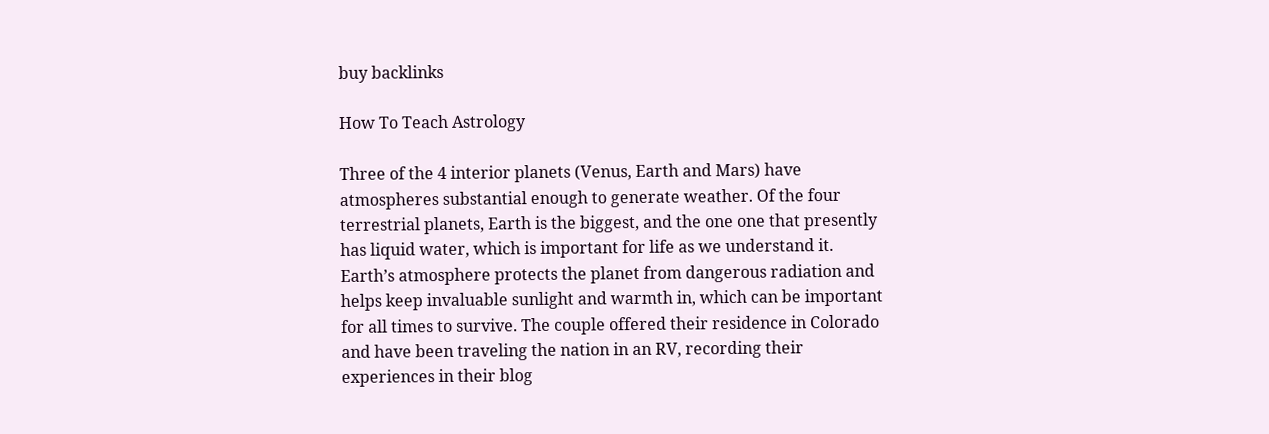buy backlinks

How To Teach Astrology

Three of the 4 interior planets (Venus, Earth and Mars) have atmospheres substantial enough to generate weather. Of the four terrestrial planets, Earth is the biggest, and the one one that presently has liquid water, which is important for life as we understand it. Earth’s atmosphere protects the planet from dangerous radiation and helps keep invaluable sunlight and warmth in, which can be important for all times to survive. The couple offered their residence in Colorado and have been traveling the nation in an RV, recording their experiences in their blog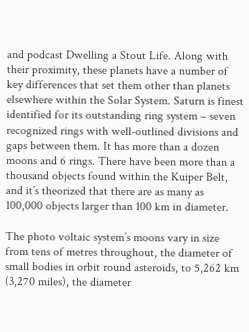and podcast Dwelling a Stout Life. Along with their proximity, these planets have a number of key differences that set them other than planets elsewhere within the Solar System. Saturn is finest identified for its outstanding ring system – seven recognized rings with well-outlined divisions and gaps between them. It has more than a dozen moons and 6 rings. There have been more than a thousand objects found within the Kuiper Belt, and it’s theorized that there are as many as 100,000 objects larger than 100 km in diameter.

The photo voltaic system’s moons vary in size from tens of metres throughout, the diameter of small bodies in orbit round asteroids, to 5,262 km (3,270 miles), the diameter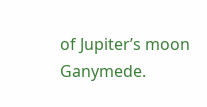of Jupiter’s moon Ganymede.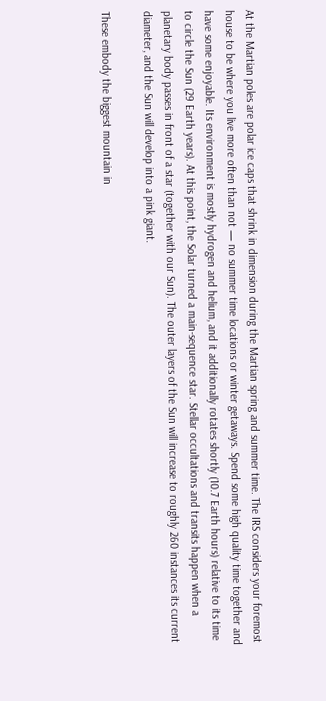At the Martian poles are polar ice caps that shrink in dimension during the Martian spring and summer time. The IRS considers your foremost house to be where you live more often than not — no summer time locations or winter getaways. Spend some high quality time together and have some enjoyable. Its environment is mostly hydrogen and helium, and it additionally rotates shortly (10.7 Earth hours) relative to its time to circle the Sun (29 Earth years). At this point, the Solar turned a main-sequence star. Stellar occultations and transits happen when a planetary body passes in front of a star (together with our Sun). The outer layers of the Sun will increase to roughly 260 instances its current diameter, and the Sun will develop into a pink giant.

These embody the biggest mountain in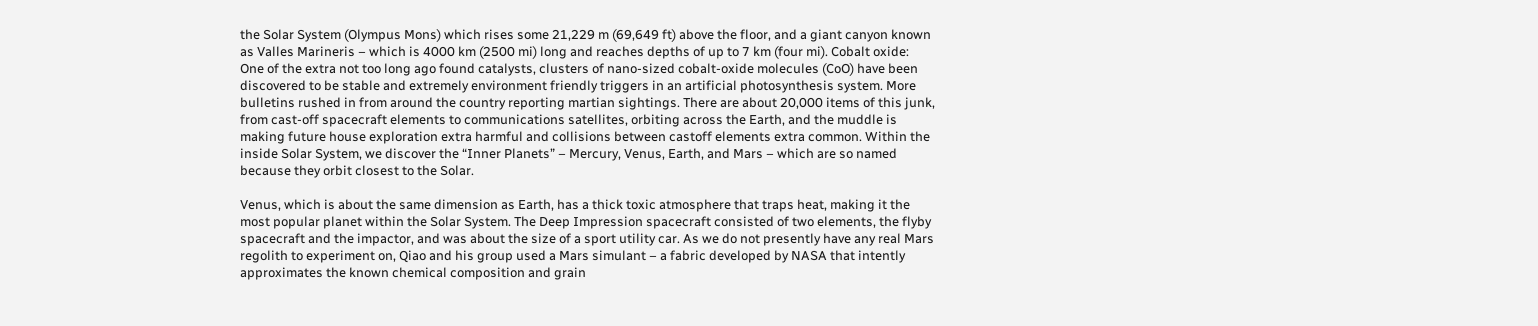the Solar System (Olympus Mons) which rises some 21,229 m (69,649 ft) above the floor, and a giant canyon known as Valles Marineris – which is 4000 km (2500 mi) long and reaches depths of up to 7 km (four mi). Cobalt oxide: One of the extra not too long ago found catalysts, clusters of nano-sized cobalt-oxide molecules (CoO) have been discovered to be stable and extremely environment friendly triggers in an artificial photosynthesis system. More bulletins rushed in from around the country reporting martian sightings. There are about 20,000 items of this junk, from cast-off spacecraft elements to communications satellites, orbiting across the Earth, and the muddle is making future house exploration extra harmful and collisions between castoff elements extra common. Within the inside Solar System, we discover the “Inner Planets” – Mercury, Venus, Earth, and Mars – which are so named because they orbit closest to the Solar.

Venus, which is about the same dimension as Earth, has a thick toxic atmosphere that traps heat, making it the most popular planet within the Solar System. The Deep Impression spacecraft consisted of two elements, the flyby spacecraft and the impactor, and was about the size of a sport utility car. As we do not presently have any real Mars regolith to experiment on, Qiao and his group used a Mars simulant – a fabric developed by NASA that intently approximates the known chemical composition and grain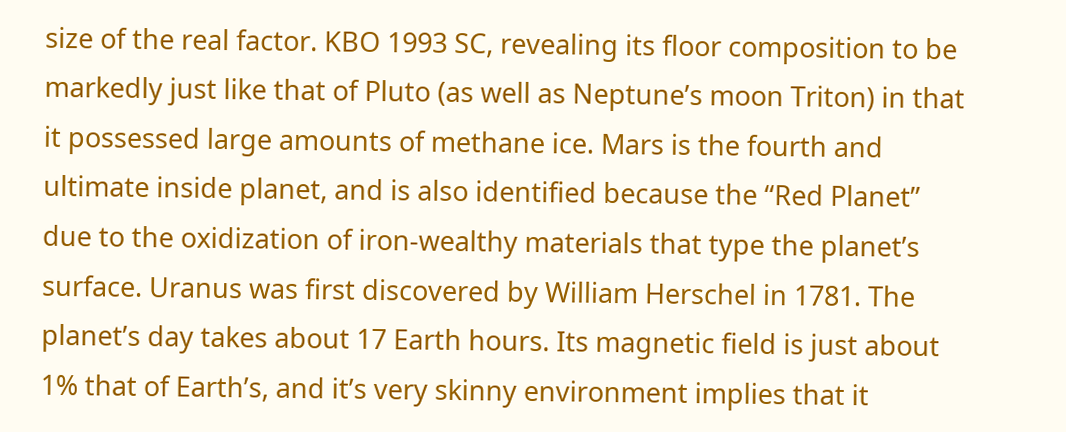size of the real factor. KBO 1993 SC, revealing its floor composition to be markedly just like that of Pluto (as well as Neptune’s moon Triton) in that it possessed large amounts of methane ice. Mars is the fourth and ultimate inside planet, and is also identified because the “Red Planet” due to the oxidization of iron-wealthy materials that type the planet’s surface. Uranus was first discovered by William Herschel in 1781. The planet’s day takes about 17 Earth hours. Its magnetic field is just about 1% that of Earth’s, and it’s very skinny environment implies that it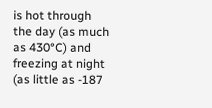is hot through the day (as much as 430°C) and freezing at night (as little as -187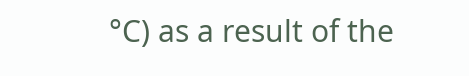°C) as a result of the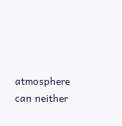atmosphere can neither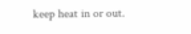keep heat in or out.